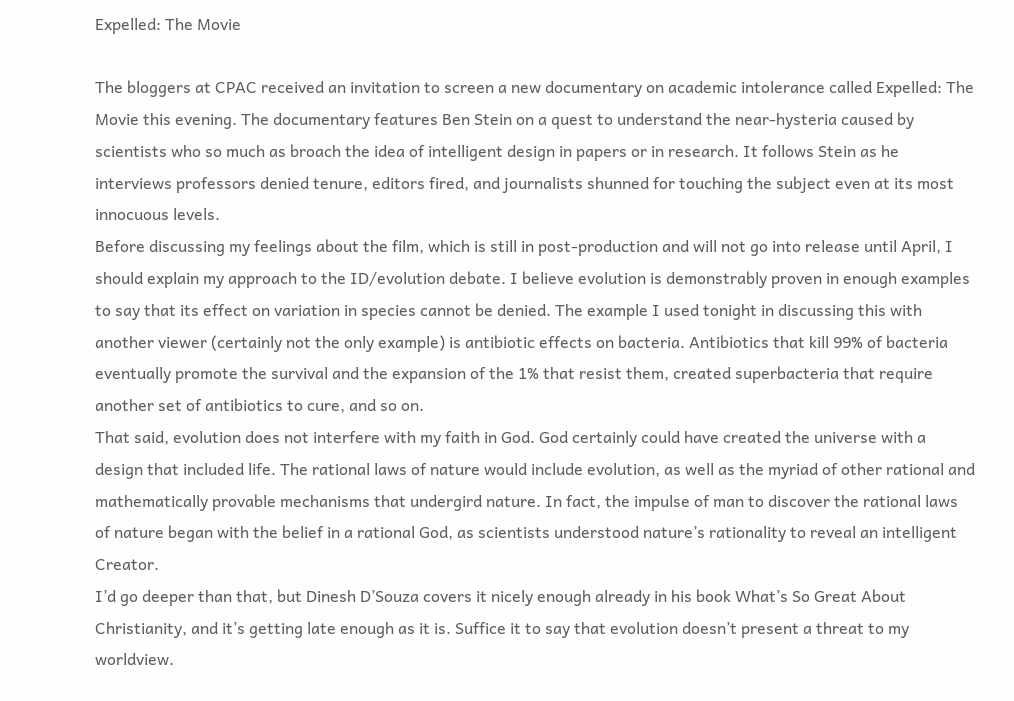Expelled: The Movie

The bloggers at CPAC received an invitation to screen a new documentary on academic intolerance called Expelled: The Movie this evening. The documentary features Ben Stein on a quest to understand the near-hysteria caused by scientists who so much as broach the idea of intelligent design in papers or in research. It follows Stein as he interviews professors denied tenure, editors fired, and journalists shunned for touching the subject even at its most innocuous levels.
Before discussing my feelings about the film, which is still in post-production and will not go into release until April, I should explain my approach to the ID/evolution debate. I believe evolution is demonstrably proven in enough examples to say that its effect on variation in species cannot be denied. The example I used tonight in discussing this with another viewer (certainly not the only example) is antibiotic effects on bacteria. Antibiotics that kill 99% of bacteria eventually promote the survival and the expansion of the 1% that resist them, created superbacteria that require another set of antibiotics to cure, and so on.
That said, evolution does not interfere with my faith in God. God certainly could have created the universe with a design that included life. The rational laws of nature would include evolution, as well as the myriad of other rational and mathematically provable mechanisms that undergird nature. In fact, the impulse of man to discover the rational laws of nature began with the belief in a rational God, as scientists understood nature’s rationality to reveal an intelligent Creator.
I’d go deeper than that, but Dinesh D’Souza covers it nicely enough already in his book What’s So Great About Christianity, and it’s getting late enough as it is. Suffice it to say that evolution doesn’t present a threat to my worldview.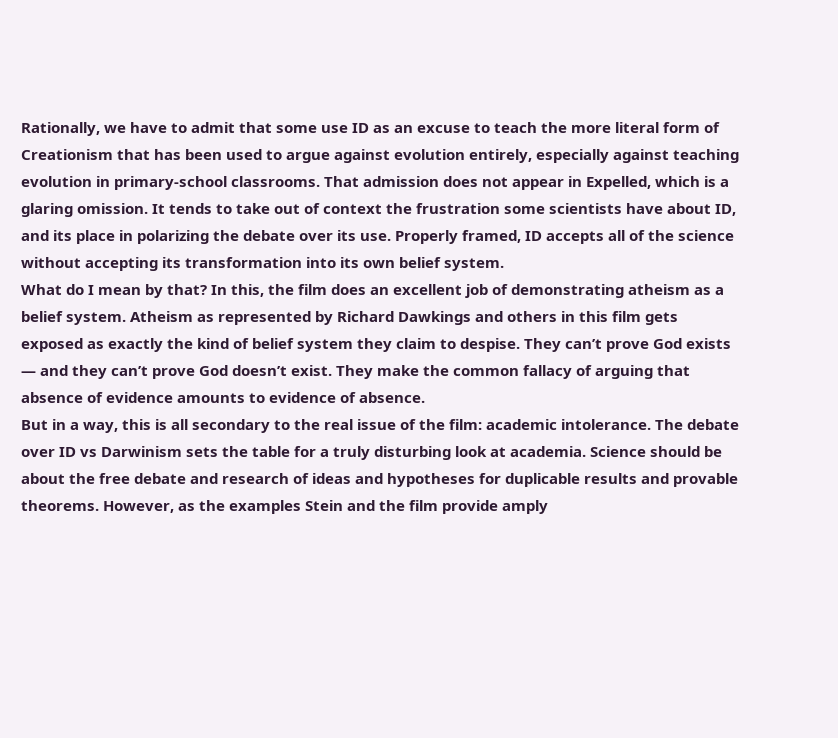Rationally, we have to admit that some use ID as an excuse to teach the more literal form of Creationism that has been used to argue against evolution entirely, especially against teaching evolution in primary-school classrooms. That admission does not appear in Expelled, which is a glaring omission. It tends to take out of context the frustration some scientists have about ID, and its place in polarizing the debate over its use. Properly framed, ID accepts all of the science without accepting its transformation into its own belief system.
What do I mean by that? In this, the film does an excellent job of demonstrating atheism as a belief system. Atheism as represented by Richard Dawkings and others in this film gets exposed as exactly the kind of belief system they claim to despise. They can’t prove God exists — and they can’t prove God doesn’t exist. They make the common fallacy of arguing that absence of evidence amounts to evidence of absence.
But in a way, this is all secondary to the real issue of the film: academic intolerance. The debate over ID vs Darwinism sets the table for a truly disturbing look at academia. Science should be about the free debate and research of ideas and hypotheses for duplicable results and provable theorems. However, as the examples Stein and the film provide amply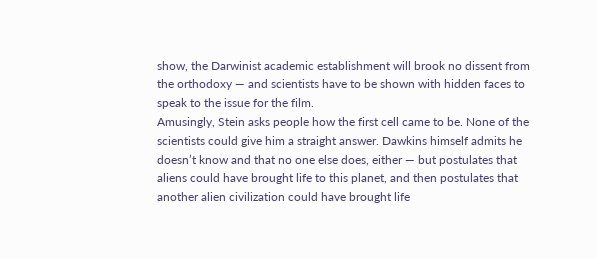show, the Darwinist academic establishment will brook no dissent from the orthodoxy — and scientists have to be shown with hidden faces to speak to the issue for the film.
Amusingly, Stein asks people how the first cell came to be. None of the scientists could give him a straight answer. Dawkins himself admits he doesn’t know and that no one else does, either — but postulates that aliens could have brought life to this planet, and then postulates that another alien civilization could have brought life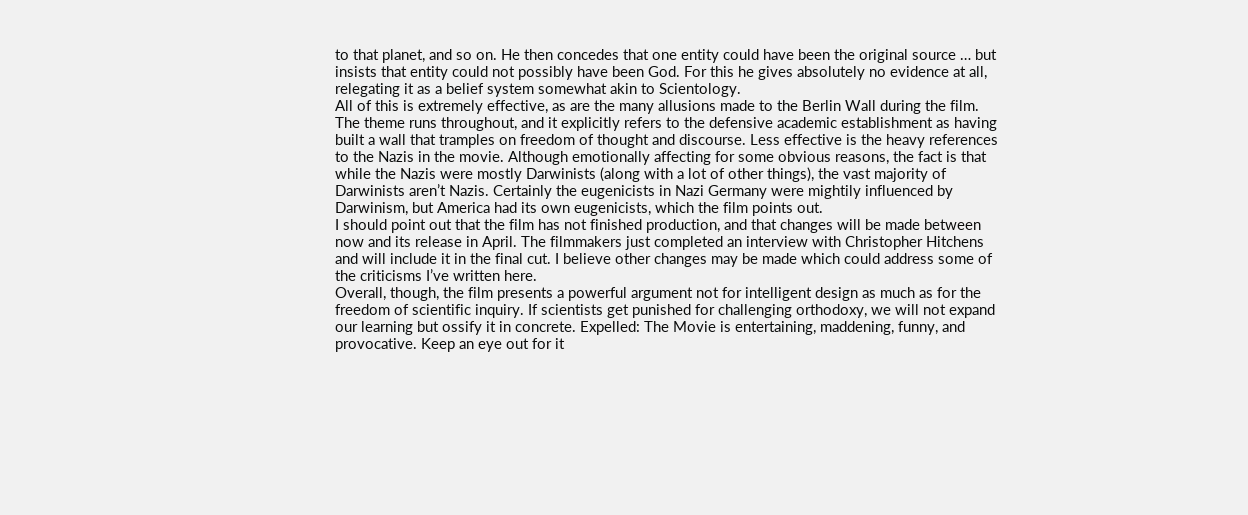to that planet, and so on. He then concedes that one entity could have been the original source … but insists that entity could not possibly have been God. For this he gives absolutely no evidence at all, relegating it as a belief system somewhat akin to Scientology.
All of this is extremely effective, as are the many allusions made to the Berlin Wall during the film. The theme runs throughout, and it explicitly refers to the defensive academic establishment as having built a wall that tramples on freedom of thought and discourse. Less effective is the heavy references to the Nazis in the movie. Although emotionally affecting for some obvious reasons, the fact is that while the Nazis were mostly Darwinists (along with a lot of other things), the vast majority of Darwinists aren’t Nazis. Certainly the eugenicists in Nazi Germany were mightily influenced by Darwinism, but America had its own eugenicists, which the film points out.
I should point out that the film has not finished production, and that changes will be made between now and its release in April. The filmmakers just completed an interview with Christopher Hitchens and will include it in the final cut. I believe other changes may be made which could address some of the criticisms I’ve written here.
Overall, though, the film presents a powerful argument not for intelligent design as much as for the freedom of scientific inquiry. If scientists get punished for challenging orthodoxy, we will not expand our learning but ossify it in concrete. Expelled: The Movie is entertaining, maddening, funny, and provocative. Keep an eye out for it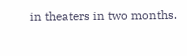in theaters in two months.